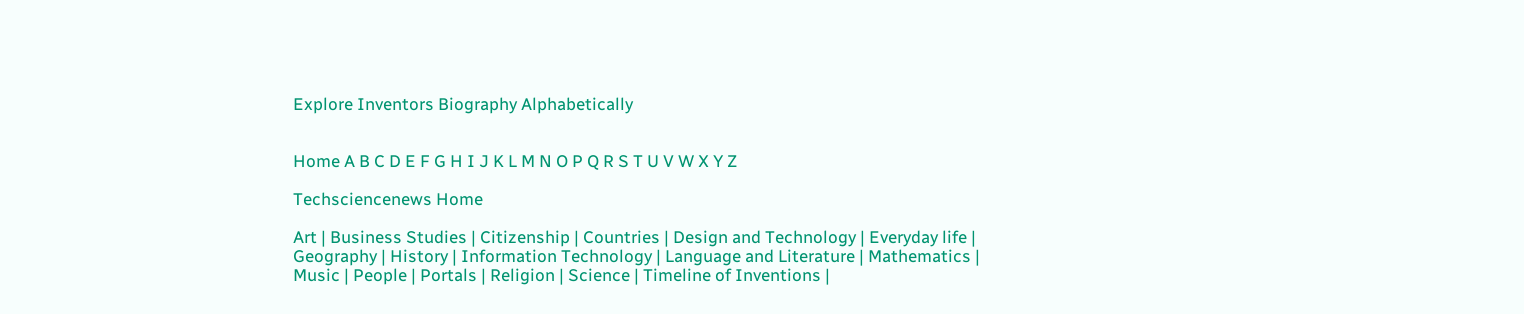Explore Inventors Biography Alphabetically


Home A B C D E F G H I J K L M N O P Q R S T U V W X Y Z

Techsciencenews Home

Art | Business Studies | Citizenship | Countries | Design and Technology | Everyday life | Geography | History | Information Technology | Language and Literature | Mathematics | Music | People | Portals | Religion | Science | Timeline of Inventions |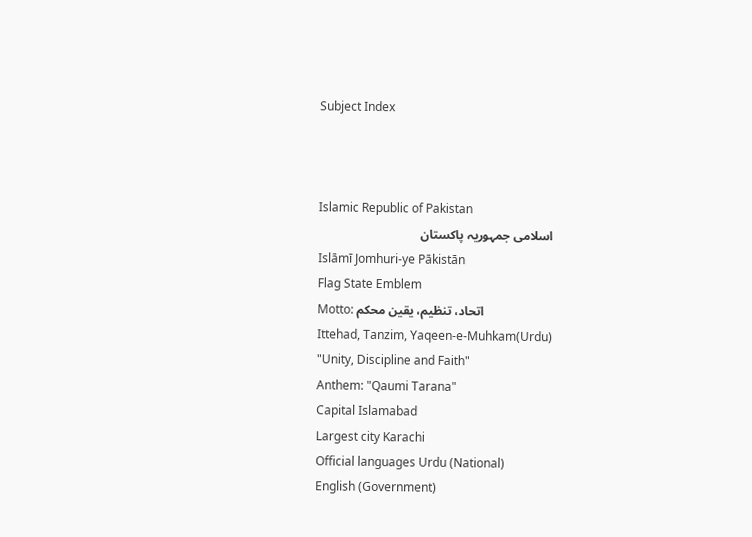Subject Index



Islamic Republic of Pakistan
اسلامی جمہوریہ پاکستان
Islāmī Jomhuri-ye Pākistān
Flag State Emblem
Motto: اتحاد، تنظيم، يقين محکم
Ittehad, Tanzim, Yaqeen-e-Muhkam(Urdu)
"Unity, Discipline and Faith"
Anthem: "Qaumi Tarana"
Capital Islamabad
Largest city Karachi
Official languages Urdu (National)
English (Government)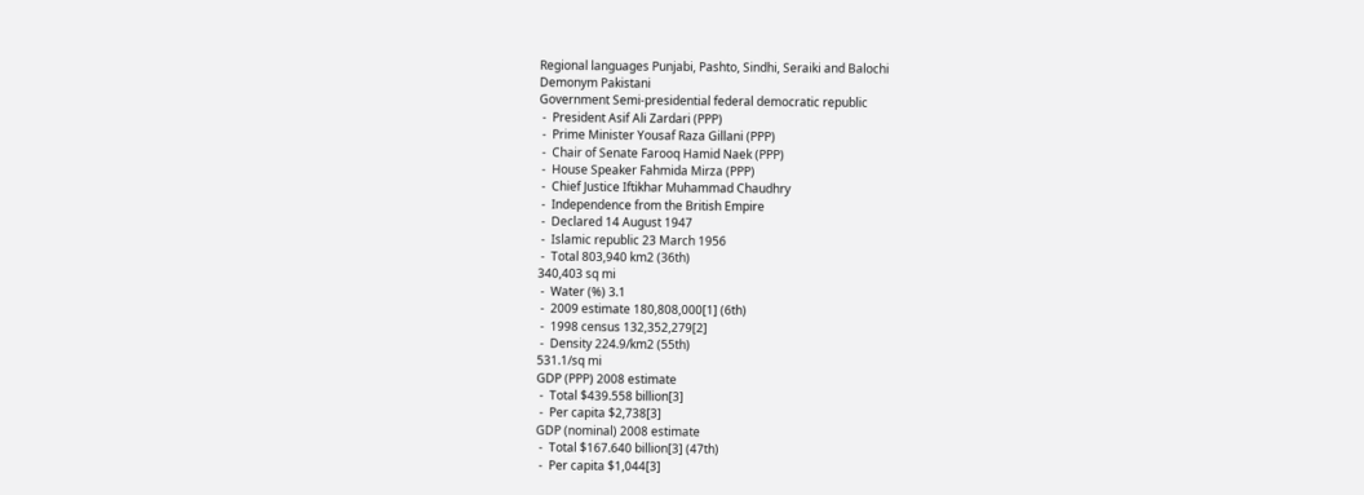Regional languages Punjabi, Pashto, Sindhi, Seraiki and Balochi
Demonym Pakistani
Government Semi-presidential federal democratic republic
 -  President Asif Ali Zardari (PPP)
 -  Prime Minister Yousaf Raza Gillani (PPP)
 -  Chair of Senate Farooq Hamid Naek (PPP)
 -  House Speaker Fahmida Mirza (PPP)
 -  Chief Justice Iftikhar Muhammad Chaudhry
 -  Independence from the British Empire
 -  Declared 14 August 1947
 -  Islamic republic 23 March 1956
 -  Total 803,940 km2 (36th)
340,403 sq mi
 -  Water (%) 3.1
 -  2009 estimate 180,808,000[1] (6th)
 -  1998 census 132,352,279[2]
 -  Density 224.9/km2 (55th)
531.1/sq mi
GDP (PPP) 2008 estimate
 -  Total $439.558 billion[3]
 -  Per capita $2,738[3]
GDP (nominal) 2008 estimate
 -  Total $167.640 billion[3] (47th)
 -  Per capita $1,044[3]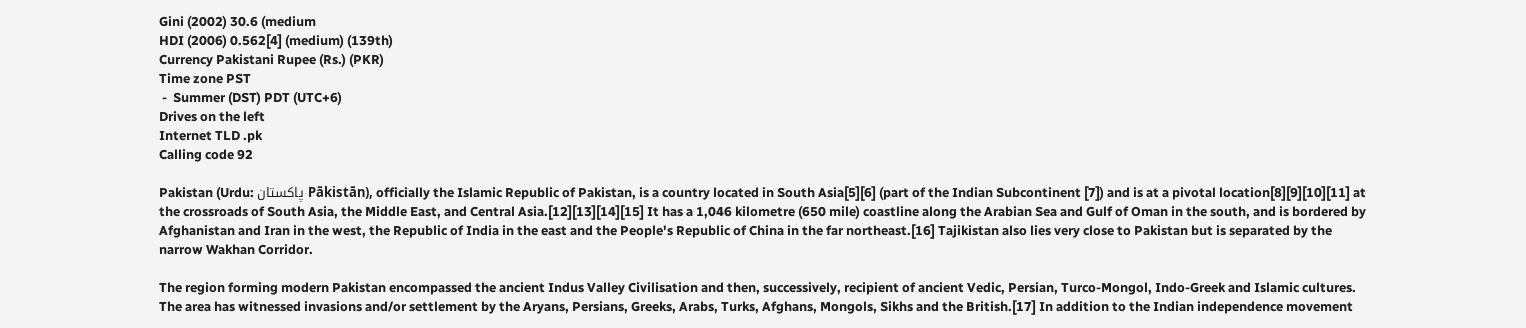Gini (2002) 30.6 (medium
HDI (2006) 0.562[4] (medium) (139th)
Currency Pakistani Rupee (Rs.) (PKR)
Time zone PST
 -  Summer (DST) PDT (UTC+6)
Drives on the left
Internet TLD .pk
Calling code 92

Pakistan (Urdu: پاکستان Pākistān), officially the Islamic Republic of Pakistan, is a country located in South Asia[5][6] (part of the Indian Subcontinent [7]) and is at a pivotal location[8][9][10][11] at the crossroads of South Asia, the Middle East, and Central Asia.[12][13][14][15] It has a 1,046 kilometre (650 mile) coastline along the Arabian Sea and Gulf of Oman in the south, and is bordered by Afghanistan and Iran in the west, the Republic of India in the east and the People's Republic of China in the far northeast.[16] Tajikistan also lies very close to Pakistan but is separated by the narrow Wakhan Corridor.

The region forming modern Pakistan encompassed the ancient Indus Valley Civilisation and then, successively, recipient of ancient Vedic, Persian, Turco-Mongol, Indo-Greek and Islamic cultures. The area has witnessed invasions and/or settlement by the Aryans, Persians, Greeks, Arabs, Turks, Afghans, Mongols, Sikhs and the British.[17] In addition to the Indian independence movement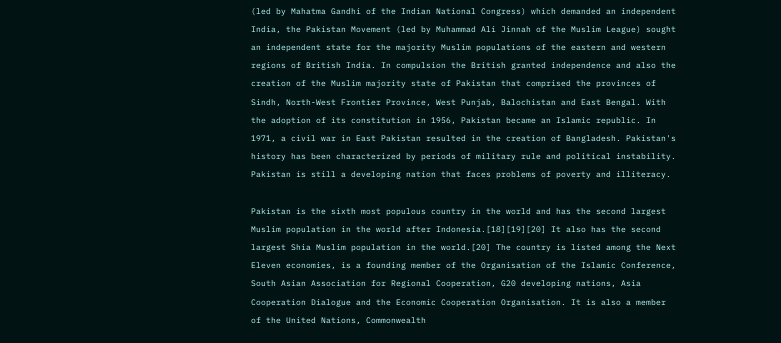(led by Mahatma Gandhi of the Indian National Congress) which demanded an independent India, the Pakistan Movement (led by Muhammad Ali Jinnah of the Muslim League) sought an independent state for the majority Muslim populations of the eastern and western regions of British India. In compulsion the British granted independence and also the creation of the Muslim majority state of Pakistan that comprised the provinces of Sindh, North-West Frontier Province, West Punjab, Balochistan and East Bengal. With the adoption of its constitution in 1956, Pakistan became an Islamic republic. In 1971, a civil war in East Pakistan resulted in the creation of Bangladesh. Pakistan's history has been characterized by periods of military rule and political instability. Pakistan is still a developing nation that faces problems of poverty and illiteracy.

Pakistan is the sixth most populous country in the world and has the second largest Muslim population in the world after Indonesia.[18][19][20] It also has the second largest Shia Muslim population in the world.[20] The country is listed among the Next Eleven economies, is a founding member of the Organisation of the Islamic Conference, South Asian Association for Regional Cooperation, G20 developing nations, Asia Cooperation Dialogue and the Economic Cooperation Organisation. It is also a member of the United Nations, Commonwealth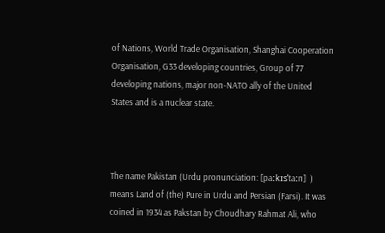of Nations, World Trade Organisation, Shanghai Cooperation Organisation, G33 developing countries, Group of 77 developing nations, major non-NATO ally of the United States and is a nuclear state.



The name Pakistan (Urdu pronunciation: [paːkɪsˈtaːn]  ) means Land of (the) Pure in Urdu and Persian (Farsi). It was coined in 1934 as Pakstan by Choudhary Rahmat Ali, who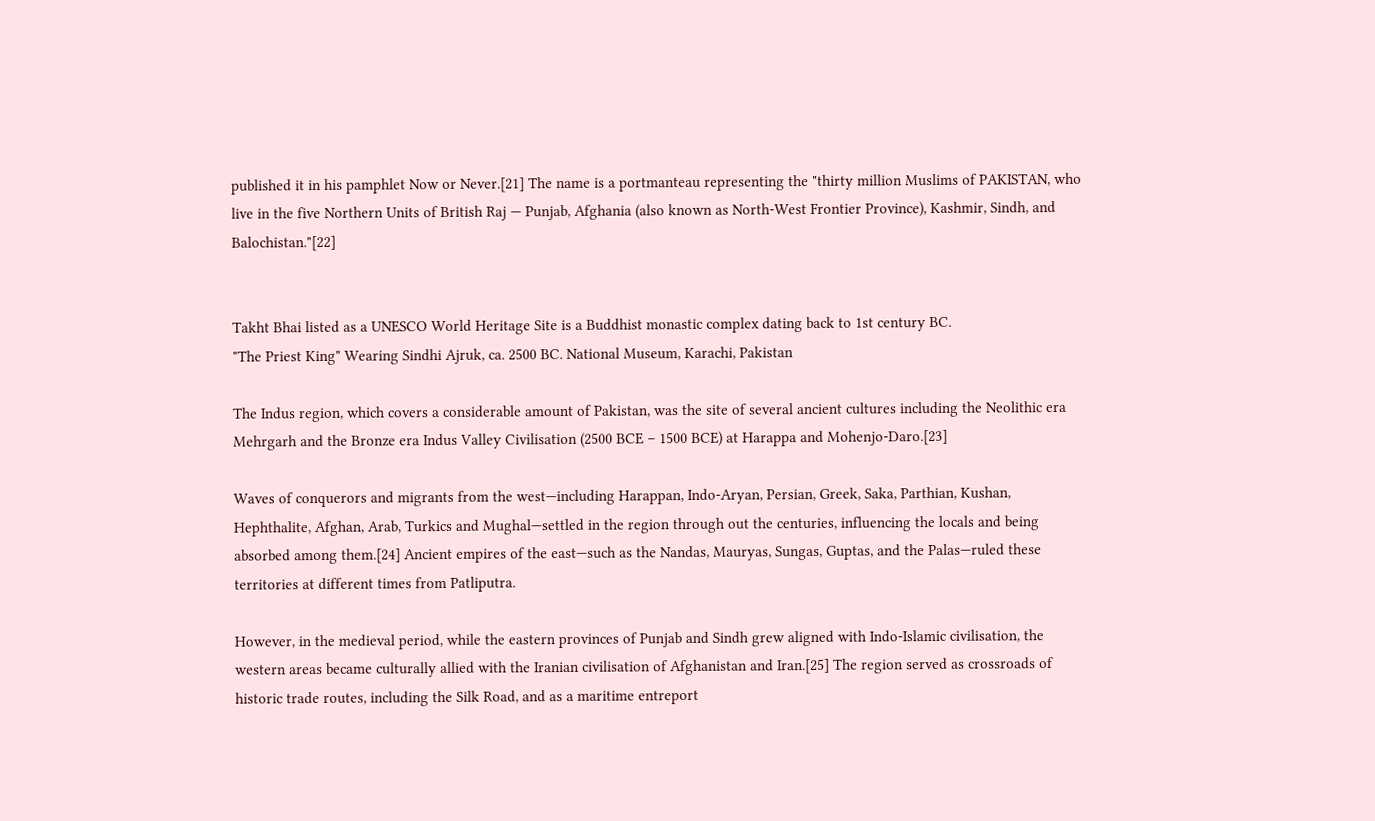published it in his pamphlet Now or Never.[21] The name is a portmanteau representing the "thirty million Muslims of PAKISTAN, who live in the five Northern Units of British Raj — Punjab, Afghania (also known as North-West Frontier Province), Kashmir, Sindh, and Balochistan."[22]


Takht Bhai listed as a UNESCO World Heritage Site is a Buddhist monastic complex dating back to 1st century BC.
"The Priest King" Wearing Sindhi Ajruk, ca. 2500 BC. National Museum, Karachi, Pakistan

The Indus region, which covers a considerable amount of Pakistan, was the site of several ancient cultures including the Neolithic era Mehrgarh and the Bronze era Indus Valley Civilisation (2500 BCE – 1500 BCE) at Harappa and Mohenjo-Daro.[23]

Waves of conquerors and migrants from the west—including Harappan, Indo-Aryan, Persian, Greek, Saka, Parthian, Kushan, Hephthalite, Afghan, Arab, Turkics and Mughal—settled in the region through out the centuries, influencing the locals and being absorbed among them.[24] Ancient empires of the east—such as the Nandas, Mauryas, Sungas, Guptas, and the Palas—ruled these territories at different times from Patliputra.

However, in the medieval period, while the eastern provinces of Punjab and Sindh grew aligned with Indo-Islamic civilisation, the western areas became culturally allied with the Iranian civilisation of Afghanistan and Iran.[25] The region served as crossroads of historic trade routes, including the Silk Road, and as a maritime entreport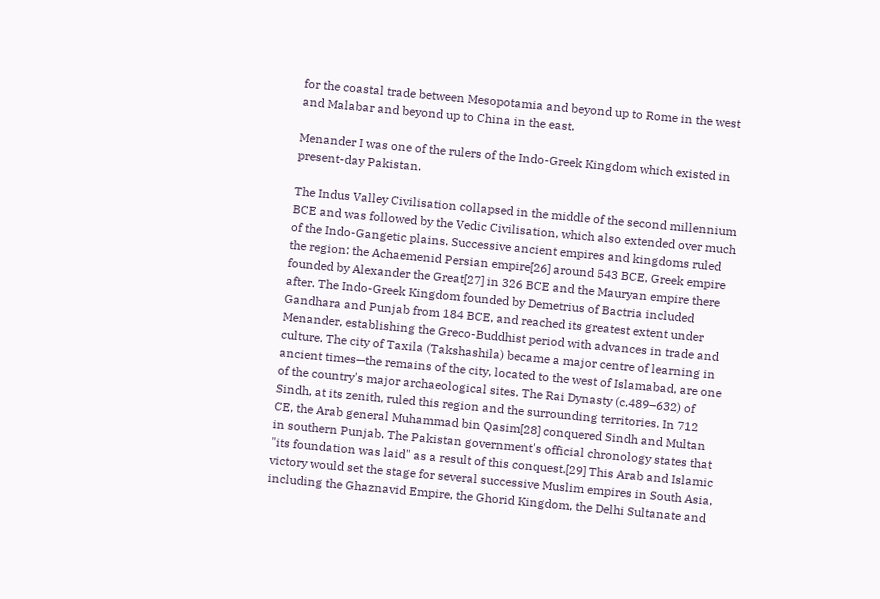for the coastal trade between Mesopotamia and beyond up to Rome in the west and Malabar and beyond up to China in the east.

Menander I was one of the rulers of the Indo-Greek Kingdom which existed in present-day Pakistan.

The Indus Valley Civilisation collapsed in the middle of the second millennium BCE and was followed by the Vedic Civilisation, which also extended over much of the Indo-Gangetic plains. Successive ancient empires and kingdoms ruled the region: the Achaemenid Persian empire[26] around 543 BCE, Greek empire founded by Alexander the Great[27] in 326 BCE and the Mauryan empire there after. The Indo-Greek Kingdom founded by Demetrius of Bactria included Gandhara and Punjab from 184 BCE, and reached its greatest extent under Menander, establishing the Greco-Buddhist period with advances in trade and culture. The city of Taxila (Takshashila) became a major centre of learning in ancient times—the remains of the city, located to the west of Islamabad, are one of the country's major archaeological sites. The Rai Dynasty (c.489–632) of Sindh, at its zenith, ruled this region and the surrounding territories. In 712 CE, the Arab general Muhammad bin Qasim[28] conquered Sindh and Multan in southern Punjab. The Pakistan government's official chronology states that "its foundation was laid" as a result of this conquest.[29] This Arab and Islamic victory would set the stage for several successive Muslim empires in South Asia, including the Ghaznavid Empire, the Ghorid Kingdom, the Delhi Sultanate and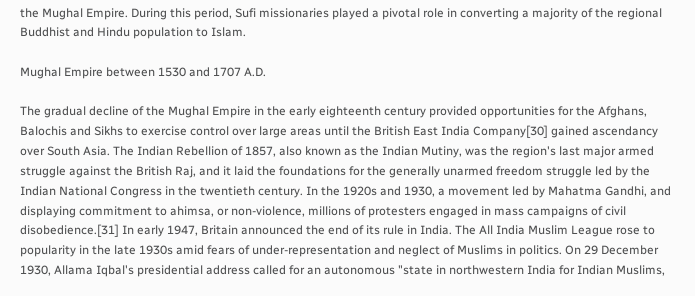the Mughal Empire. During this period, Sufi missionaries played a pivotal role in converting a majority of the regional Buddhist and Hindu population to Islam.

Mughal Empire between 1530 and 1707 A.D.

The gradual decline of the Mughal Empire in the early eighteenth century provided opportunities for the Afghans, Balochis and Sikhs to exercise control over large areas until the British East India Company[30] gained ascendancy over South Asia. The Indian Rebellion of 1857, also known as the Indian Mutiny, was the region's last major armed struggle against the British Raj, and it laid the foundations for the generally unarmed freedom struggle led by the Indian National Congress in the twentieth century. In the 1920s and 1930, a movement led by Mahatma Gandhi, and displaying commitment to ahimsa, or non-violence, millions of protesters engaged in mass campaigns of civil disobedience.[31] In early 1947, Britain announced the end of its rule in India. The All India Muslim League rose to popularity in the late 1930s amid fears of under-representation and neglect of Muslims in politics. On 29 December 1930, Allama Iqbal's presidential address called for an autonomous "state in northwestern India for Indian Muslims,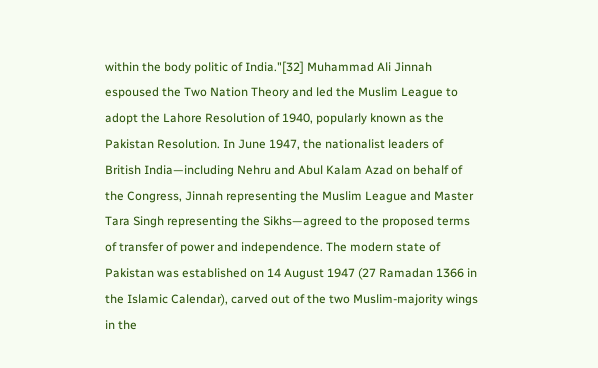within the body politic of India."[32] Muhammad Ali Jinnah espoused the Two Nation Theory and led the Muslim League to adopt the Lahore Resolution of 1940, popularly known as the Pakistan Resolution. In June 1947, the nationalist leaders of British India—including Nehru and Abul Kalam Azad on behalf of the Congress, Jinnah representing the Muslim League and Master Tara Singh representing the Sikhs—agreed to the proposed terms of transfer of power and independence. The modern state of Pakistan was established on 14 August 1947 (27 Ramadan 1366 in the Islamic Calendar), carved out of the two Muslim-majority wings in the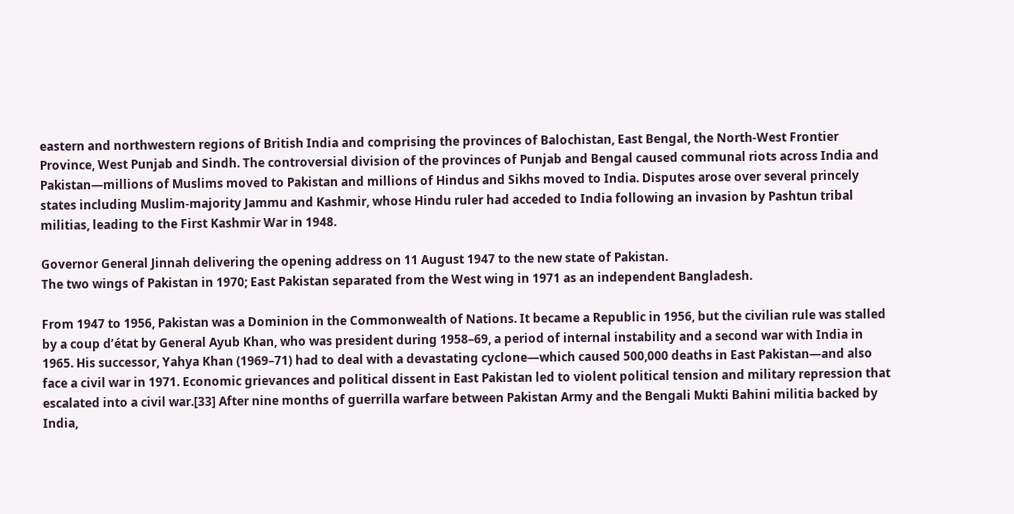eastern and northwestern regions of British India and comprising the provinces of Balochistan, East Bengal, the North-West Frontier Province, West Punjab and Sindh. The controversial division of the provinces of Punjab and Bengal caused communal riots across India and Pakistan—millions of Muslims moved to Pakistan and millions of Hindus and Sikhs moved to India. Disputes arose over several princely states including Muslim-majority Jammu and Kashmir, whose Hindu ruler had acceded to India following an invasion by Pashtun tribal militias, leading to the First Kashmir War in 1948.

Governor General Jinnah delivering the opening address on 11 August 1947 to the new state of Pakistan.
The two wings of Pakistan in 1970; East Pakistan separated from the West wing in 1971 as an independent Bangladesh.

From 1947 to 1956, Pakistan was a Dominion in the Commonwealth of Nations. It became a Republic in 1956, but the civilian rule was stalled by a coup d’état by General Ayub Khan, who was president during 1958–69, a period of internal instability and a second war with India in 1965. His successor, Yahya Khan (1969–71) had to deal with a devastating cyclone—which caused 500,000 deaths in East Pakistan—and also face a civil war in 1971. Economic grievances and political dissent in East Pakistan led to violent political tension and military repression that escalated into a civil war.[33] After nine months of guerrilla warfare between Pakistan Army and the Bengali Mukti Bahini militia backed by India,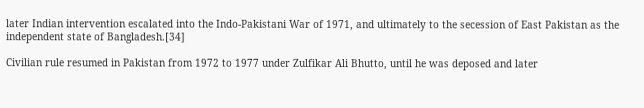later Indian intervention escalated into the Indo-Pakistani War of 1971, and ultimately to the secession of East Pakistan as the independent state of Bangladesh.[34]

Civilian rule resumed in Pakistan from 1972 to 1977 under Zulfikar Ali Bhutto, until he was deposed and later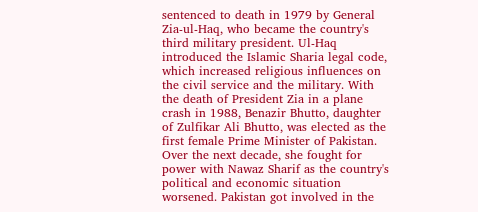sentenced to death in 1979 by General Zia-ul-Haq, who became the country's third military president. Ul-Haq introduced the Islamic Sharia legal code, which increased religious influences on the civil service and the military. With the death of President Zia in a plane crash in 1988, Benazir Bhutto, daughter of Zulfikar Ali Bhutto, was elected as the first female Prime Minister of Pakistan. Over the next decade, she fought for power with Nawaz Sharif as the country's political and economic situation worsened. Pakistan got involved in the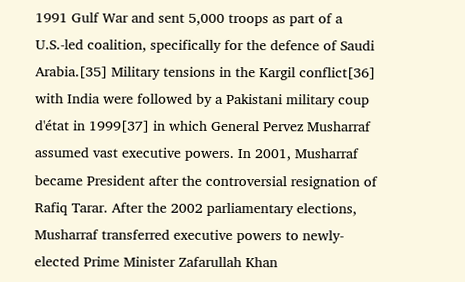1991 Gulf War and sent 5,000 troops as part of a U.S.-led coalition, specifically for the defence of Saudi Arabia.[35] Military tensions in the Kargil conflict[36] with India were followed by a Pakistani military coup d'état in 1999[37] in which General Pervez Musharraf assumed vast executive powers. In 2001, Musharraf became President after the controversial resignation of Rafiq Tarar. After the 2002 parliamentary elections, Musharraf transferred executive powers to newly-elected Prime Minister Zafarullah Khan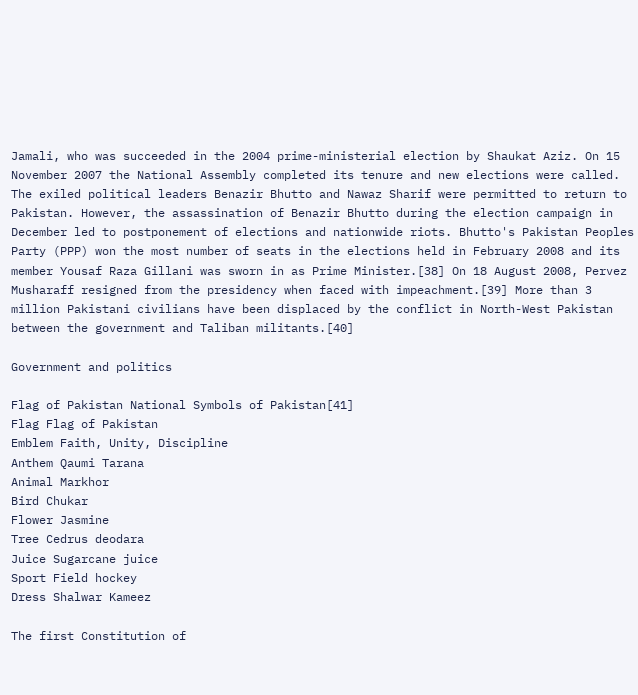Jamali, who was succeeded in the 2004 prime-ministerial election by Shaukat Aziz. On 15 November 2007 the National Assembly completed its tenure and new elections were called. The exiled political leaders Benazir Bhutto and Nawaz Sharif were permitted to return to Pakistan. However, the assassination of Benazir Bhutto during the election campaign in December led to postponement of elections and nationwide riots. Bhutto's Pakistan Peoples Party (PPP) won the most number of seats in the elections held in February 2008 and its member Yousaf Raza Gillani was sworn in as Prime Minister.[38] On 18 August 2008, Pervez Musharaff resigned from the presidency when faced with impeachment.[39] More than 3 million Pakistani civilians have been displaced by the conflict in North-West Pakistan between the government and Taliban militants.[40]

Government and politics

Flag of Pakistan National Symbols of Pakistan[41]
Flag Flag of Pakistan
Emblem Faith, Unity, Discipline
Anthem Qaumi Tarana
Animal Markhor
Bird Chukar
Flower Jasmine
Tree Cedrus deodara
Juice Sugarcane juice
Sport Field hockey
Dress Shalwar Kameez

The first Constitution of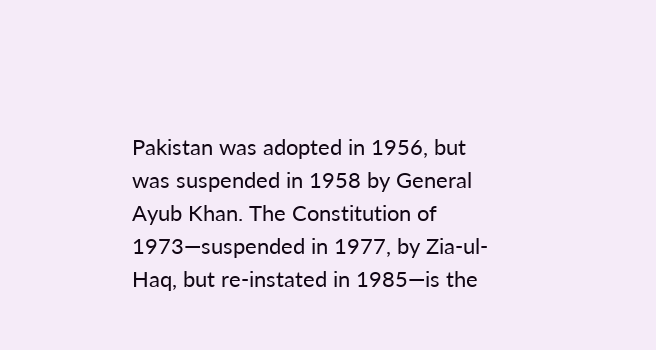Pakistan was adopted in 1956, but was suspended in 1958 by General Ayub Khan. The Constitution of 1973—suspended in 1977, by Zia-ul-Haq, but re-instated in 1985—is the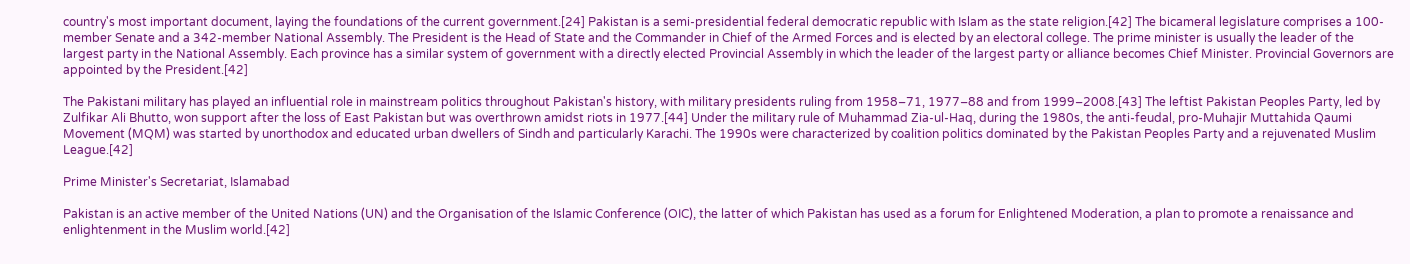country's most important document, laying the foundations of the current government.[24] Pakistan is a semi-presidential federal democratic republic with Islam as the state religion.[42] The bicameral legislature comprises a 100-member Senate and a 342-member National Assembly. The President is the Head of State and the Commander in Chief of the Armed Forces and is elected by an electoral college. The prime minister is usually the leader of the largest party in the National Assembly. Each province has a similar system of government with a directly elected Provincial Assembly in which the leader of the largest party or alliance becomes Chief Minister. Provincial Governors are appointed by the President.[42]

The Pakistani military has played an influential role in mainstream politics throughout Pakistan's history, with military presidents ruling from 1958–71, 1977–88 and from 1999–2008.[43] The leftist Pakistan Peoples Party, led by Zulfikar Ali Bhutto, won support after the loss of East Pakistan but was overthrown amidst riots in 1977.[44] Under the military rule of Muhammad Zia-ul-Haq, during the 1980s, the anti-feudal, pro-Muhajir Muttahida Qaumi Movement (MQM) was started by unorthodox and educated urban dwellers of Sindh and particularly Karachi. The 1990s were characterized by coalition politics dominated by the Pakistan Peoples Party and a rejuvenated Muslim League.[42]

Prime Minister's Secretariat, Islamabad

Pakistan is an active member of the United Nations (UN) and the Organisation of the Islamic Conference (OIC), the latter of which Pakistan has used as a forum for Enlightened Moderation, a plan to promote a renaissance and enlightenment in the Muslim world.[42]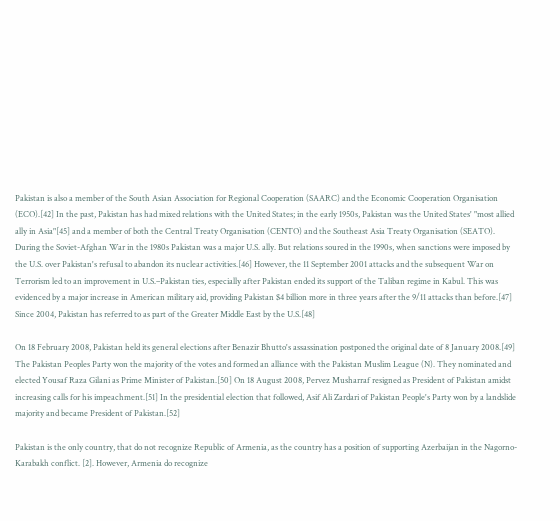Pakistan is also a member of the South Asian Association for Regional Cooperation (SAARC) and the Economic Cooperation Organisation (ECO).[42] In the past, Pakistan has had mixed relations with the United States; in the early 1950s, Pakistan was the United States' "most allied ally in Asia"[45] and a member of both the Central Treaty Organisation (CENTO) and the Southeast Asia Treaty Organisation (SEATO). During the Soviet-Afghan War in the 1980s Pakistan was a major U.S. ally. But relations soured in the 1990s, when sanctions were imposed by the U.S. over Pakistan's refusal to abandon its nuclear activities.[46] However, the 11 September 2001 attacks and the subsequent War on Terrorism led to an improvement in U.S.–Pakistan ties, especially after Pakistan ended its support of the Taliban regime in Kabul. This was evidenced by a major increase in American military aid, providing Pakistan $4 billion more in three years after the 9/11 attacks than before.[47] Since 2004, Pakistan has referred to as part of the Greater Middle East by the U.S.[48]

On 18 February 2008, Pakistan held its general elections after Benazir Bhutto's assassination postponed the original date of 8 January 2008.[49] The Pakistan Peoples Party won the majority of the votes and formed an alliance with the Pakistan Muslim League (N). They nominated and elected Yousaf Raza Gilani as Prime Minister of Pakistan.[50] On 18 August 2008, Pervez Musharraf resigned as President of Pakistan amidst increasing calls for his impeachment.[51] In the presidential election that followed, Asif Ali Zardari of Pakistan People's Party won by a landslide majority and became President of Pakistan.[52]

Pakistan is the only country, that do not recognize Republic of Armenia, as the country has a position of supporting Azerbaijan in the Nagorno-Karabakh conflict. [2]. However, Armenia do recognize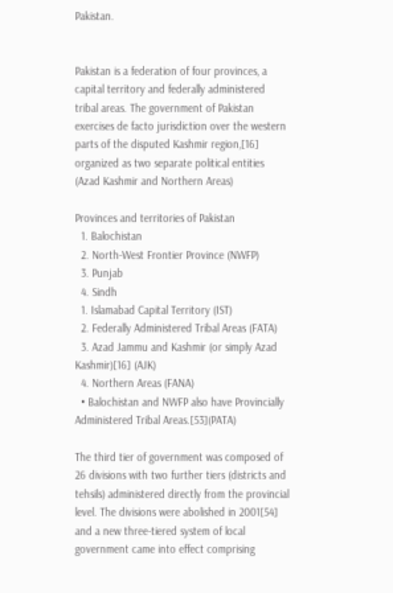Pakistan.


Pakistan is a federation of four provinces, a capital territory and federally administered tribal areas. The government of Pakistan exercises de facto jurisdiction over the western parts of the disputed Kashmir region,[16] organized as two separate political entities (Azad Kashmir and Northern Areas)

Provinces and territories of Pakistan
  1. Balochistan
  2. North-West Frontier Province (NWFP)
  3. Punjab
  4. Sindh
  1. Islamabad Capital Territory (IST)
  2. Federally Administered Tribal Areas (FATA)
  3. Azad Jammu and Kashmir (or simply Azad Kashmir)[16] (AJK)
  4. Northern Areas (FANA)
  • Balochistan and NWFP also have Provincially Administered Tribal Areas.[53](PATA)

The third tier of government was composed of 26 divisions with two further tiers (districts and tehsils) administered directly from the provincial level. The divisions were abolished in 2001[54] and a new three-tiered system of local government came into effect comprising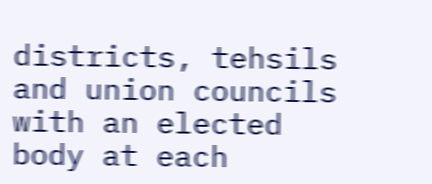districts, tehsils and union councils with an elected body at each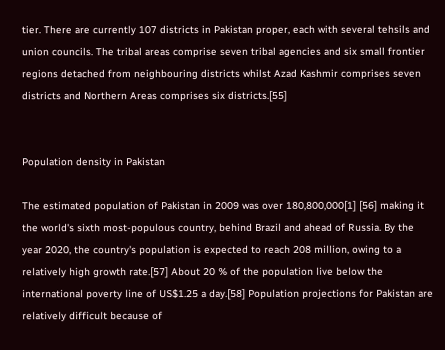tier. There are currently 107 districts in Pakistan proper, each with several tehsils and union councils. The tribal areas comprise seven tribal agencies and six small frontier regions detached from neighbouring districts whilst Azad Kashmir comprises seven districts and Northern Areas comprises six districts.[55]


Population density in Pakistan

The estimated population of Pakistan in 2009 was over 180,800,000[1] [56] making it the world's sixth most-populous country, behind Brazil and ahead of Russia. By the year 2020, the country's population is expected to reach 208 million, owing to a relatively high growth rate.[57] About 20 % of the population live below the international poverty line of US$1.25 a day.[58] Population projections for Pakistan are relatively difficult because of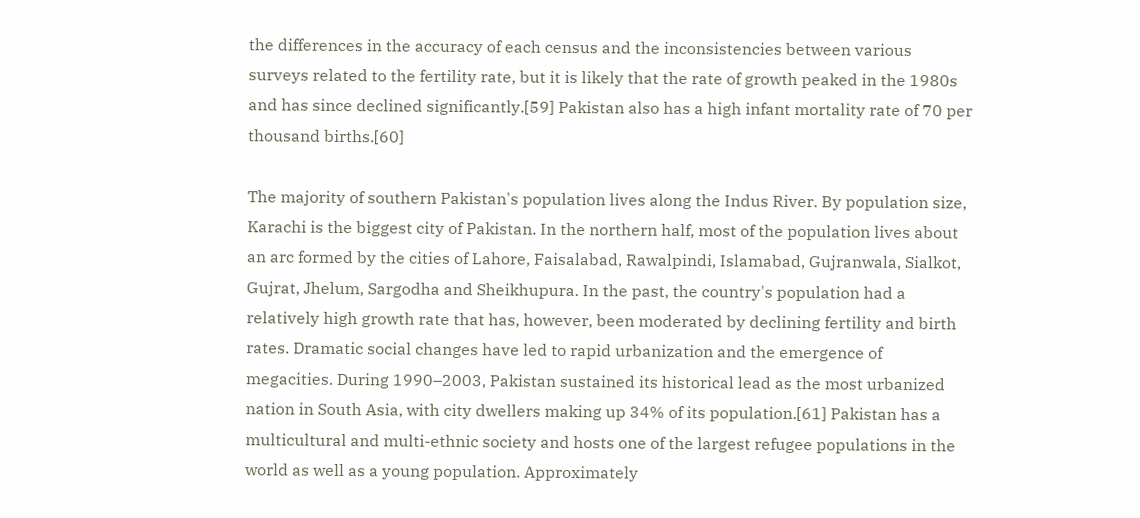the differences in the accuracy of each census and the inconsistencies between various surveys related to the fertility rate, but it is likely that the rate of growth peaked in the 1980s and has since declined significantly.[59] Pakistan also has a high infant mortality rate of 70 per thousand births.[60]

The majority of southern Pakistan's population lives along the Indus River. By population size, Karachi is the biggest city of Pakistan. In the northern half, most of the population lives about an arc formed by the cities of Lahore, Faisalabad, Rawalpindi, Islamabad, Gujranwala, Sialkot, Gujrat, Jhelum, Sargodha and Sheikhupura. In the past, the country's population had a relatively high growth rate that has, however, been moderated by declining fertility and birth rates. Dramatic social changes have led to rapid urbanization and the emergence of megacities. During 1990–2003, Pakistan sustained its historical lead as the most urbanized nation in South Asia, with city dwellers making up 34% of its population.[61] Pakistan has a multicultural and multi-ethnic society and hosts one of the largest refugee populations in the world as well as a young population. Approximately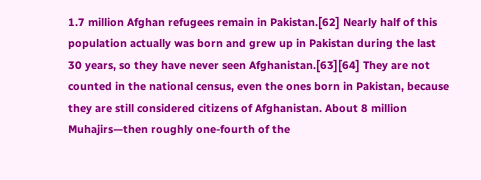1.7 million Afghan refugees remain in Pakistan.[62] Nearly half of this population actually was born and grew up in Pakistan during the last 30 years, so they have never seen Afghanistan.[63][64] They are not counted in the national census, even the ones born in Pakistan, because they are still considered citizens of Afghanistan. About 8 million Muhajirs—then roughly one-fourth of the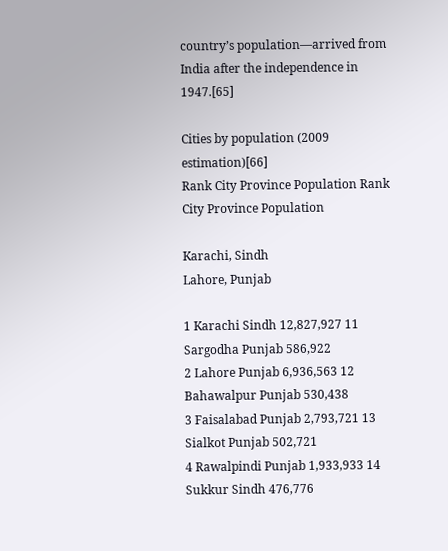country’s population—arrived from India after the independence in 1947.[65]

Cities by population (2009 estimation)[66]
Rank City Province Population Rank City Province Population

Karachi, Sindh
Lahore, Punjab

1 Karachi Sindh 12,827,927 11 Sargodha Punjab 586,922
2 Lahore Punjab 6,936,563 12 Bahawalpur Punjab 530,438
3 Faisalabad Punjab 2,793,721 13 Sialkot Punjab 502,721
4 Rawalpindi Punjab 1,933,933 14 Sukkur Sindh 476,776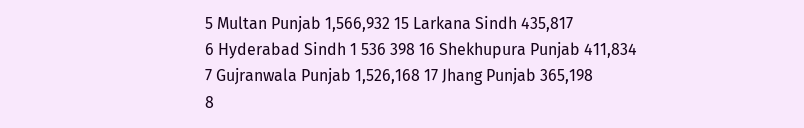5 Multan Punjab 1,566,932 15 Larkana Sindh 435,817
6 Hyderabad Sindh 1 536 398 16 Shekhupura Punjab 411,834
7 Gujranwala Punjab 1,526,168 17 Jhang Punjab 365,198
8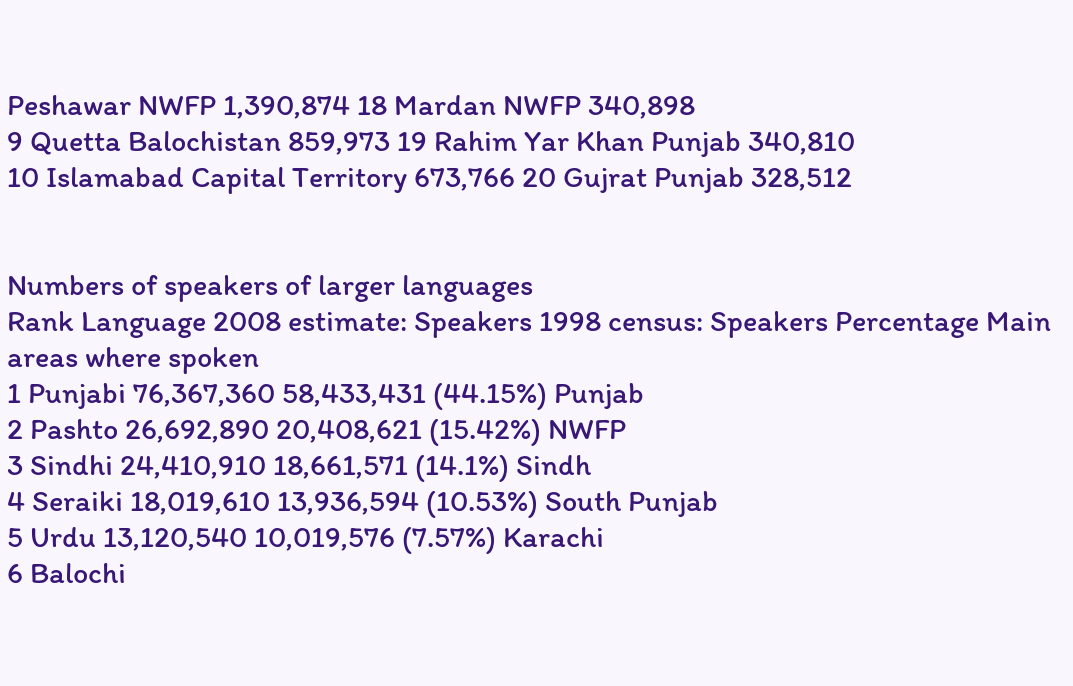Peshawar NWFP 1,390,874 18 Mardan NWFP 340,898
9 Quetta Balochistan 859,973 19 Rahim Yar Khan Punjab 340,810
10 Islamabad Capital Territory 673,766 20 Gujrat Punjab 328,512


Numbers of speakers of larger languages
Rank Language 2008 estimate: Speakers 1998 census: Speakers Percentage Main areas where spoken
1 Punjabi 76,367,360 58,433,431 (44.15%) Punjab
2 Pashto 26,692,890 20,408,621 (15.42%) NWFP
3 Sindhi 24,410,910 18,661,571 (14.1%) Sindh
4 Seraiki 18,019,610 13,936,594 (10.53%) South Punjab
5 Urdu 13,120,540 10,019,576 (7.57%) Karachi
6 Balochi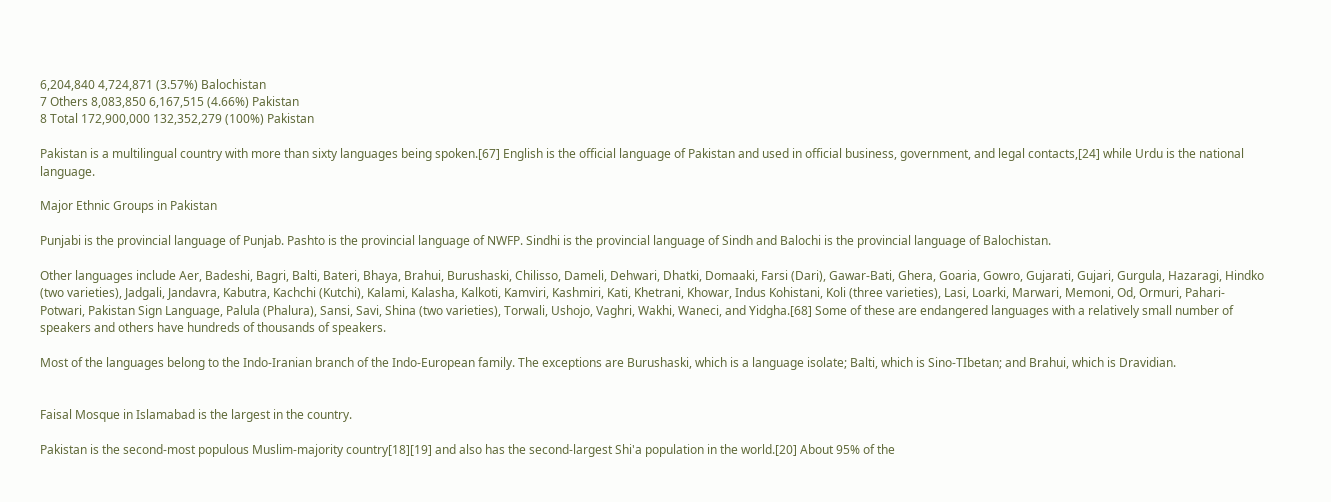6,204,840 4,724,871 (3.57%) Balochistan
7 Others 8,083,850 6,167,515 (4.66%) Pakistan
8 Total 172,900,000 132,352,279 (100%) Pakistan

Pakistan is a multilingual country with more than sixty languages being spoken.[67] English is the official language of Pakistan and used in official business, government, and legal contacts,[24] while Urdu is the national language.

Major Ethnic Groups in Pakistan

Punjabi is the provincial language of Punjab. Pashto is the provincial language of NWFP. Sindhi is the provincial language of Sindh and Balochi is the provincial language of Balochistan.

Other languages include Aer, Badeshi, Bagri, Balti, Bateri, Bhaya, Brahui, Burushaski, Chilisso, Dameli, Dehwari, Dhatki, Domaaki, Farsi (Dari), Gawar-Bati, Ghera, Goaria, Gowro, Gujarati, Gujari, Gurgula, Hazaragi, Hindko (two varieties), Jadgali, Jandavra, Kabutra, Kachchi (Kutchi), Kalami, Kalasha, Kalkoti, Kamviri, Kashmiri, Kati, Khetrani, Khowar, Indus Kohistani, Koli (three varieties), Lasi, Loarki, Marwari, Memoni, Od, Ormuri, Pahari-Potwari, Pakistan Sign Language, Palula (Phalura), Sansi, Savi, Shina (two varieties), Torwali, Ushojo, Vaghri, Wakhi, Waneci, and Yidgha.[68] Some of these are endangered languages with a relatively small number of speakers and others have hundreds of thousands of speakers.

Most of the languages belong to the Indo-Iranian branch of the Indo-European family. The exceptions are Burushaski, which is a language isolate; Balti, which is Sino-TIbetan; and Brahui, which is Dravidian.


Faisal Mosque in Islamabad is the largest in the country.

Pakistan is the second-most populous Muslim-majority country[18][19] and also has the second-largest Shi'a population in the world.[20] About 95% of the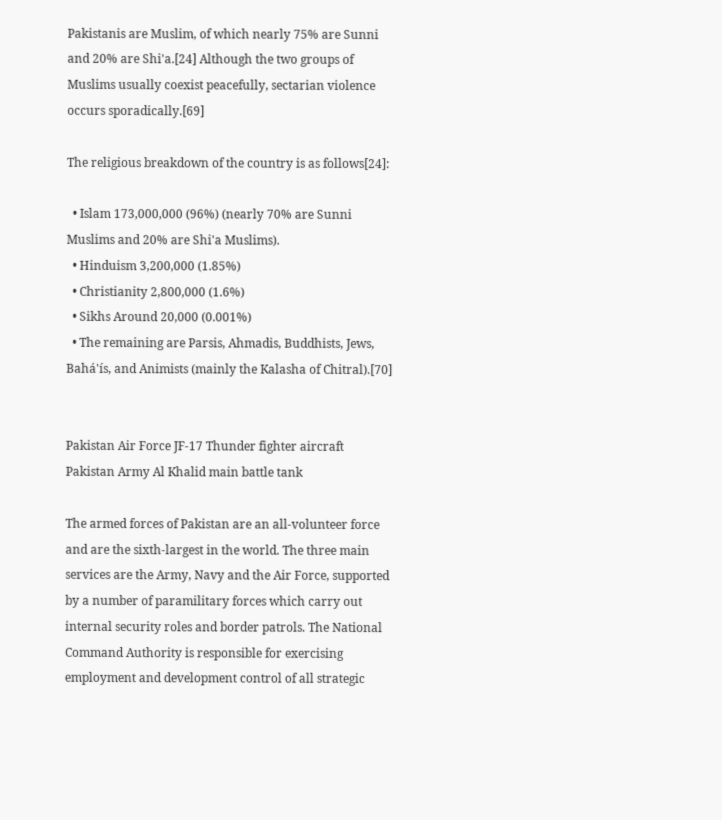Pakistanis are Muslim, of which nearly 75% are Sunni and 20% are Shi'a.[24] Although the two groups of Muslims usually coexist peacefully, sectarian violence occurs sporadically.[69]

The religious breakdown of the country is as follows[24]:

  • Islam 173,000,000 (96%) (nearly 70% are Sunni Muslims and 20% are Shi'a Muslims).
  • Hinduism 3,200,000 (1.85%)
  • Christianity 2,800,000 (1.6%)
  • Sikhs Around 20,000 (0.001%)
  • The remaining are Parsis, Ahmadis, Buddhists, Jews, Bahá'ís, and Animists (mainly the Kalasha of Chitral).[70]


Pakistan Air Force JF-17 Thunder fighter aircraft
Pakistan Army Al Khalid main battle tank

The armed forces of Pakistan are an all-volunteer force and are the sixth-largest in the world. The three main services are the Army, Navy and the Air Force, supported by a number of paramilitary forces which carry out internal security roles and border patrols. The National Command Authority is responsible for exercising employment and development control of all strategic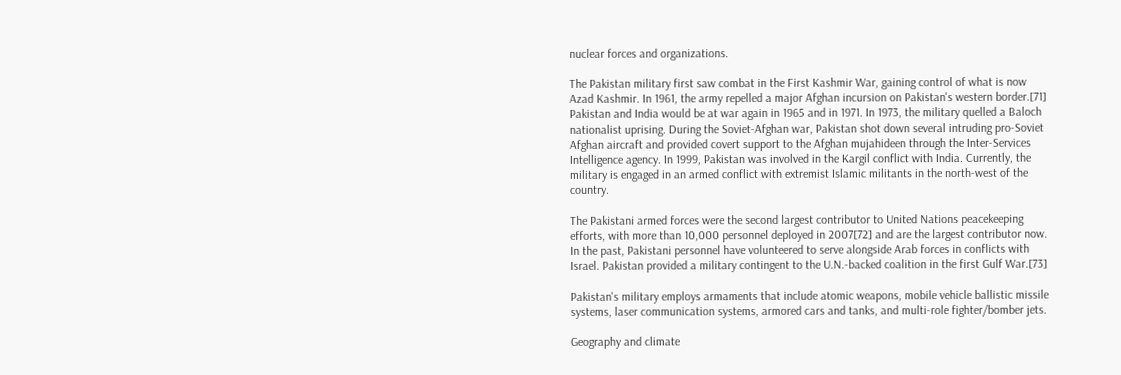nuclear forces and organizations.

The Pakistan military first saw combat in the First Kashmir War, gaining control of what is now Azad Kashmir. In 1961, the army repelled a major Afghan incursion on Pakistan's western border.[71] Pakistan and India would be at war again in 1965 and in 1971. In 1973, the military quelled a Baloch nationalist uprising. During the Soviet-Afghan war, Pakistan shot down several intruding pro-Soviet Afghan aircraft and provided covert support to the Afghan mujahideen through the Inter-Services Intelligence agency. In 1999, Pakistan was involved in the Kargil conflict with India. Currently, the military is engaged in an armed conflict with extremist Islamic militants in the north-west of the country.

The Pakistani armed forces were the second largest contributor to United Nations peacekeeping efforts, with more than 10,000 personnel deployed in 2007[72] and are the largest contributor now. In the past, Pakistani personnel have volunteered to serve alongside Arab forces in conflicts with Israel. Pakistan provided a military contingent to the U.N.-backed coalition in the first Gulf War.[73]

Pakistan's military employs armaments that include atomic weapons, mobile vehicle ballistic missile systems, laser communication systems, armored cars and tanks, and multi-role fighter/bomber jets.

Geography and climate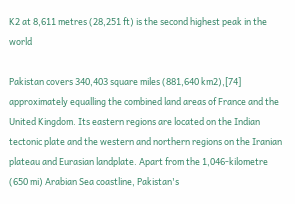K2 at 8,611 metres (28,251 ft) is the second highest peak in the world

Pakistan covers 340,403 square miles (881,640 km2),[74] approximately equalling the combined land areas of France and the United Kingdom. Its eastern regions are located on the Indian tectonic plate and the western and northern regions on the Iranian plateau and Eurasian landplate. Apart from the 1,046-kilometre (650 mi) Arabian Sea coastline, Pakistan's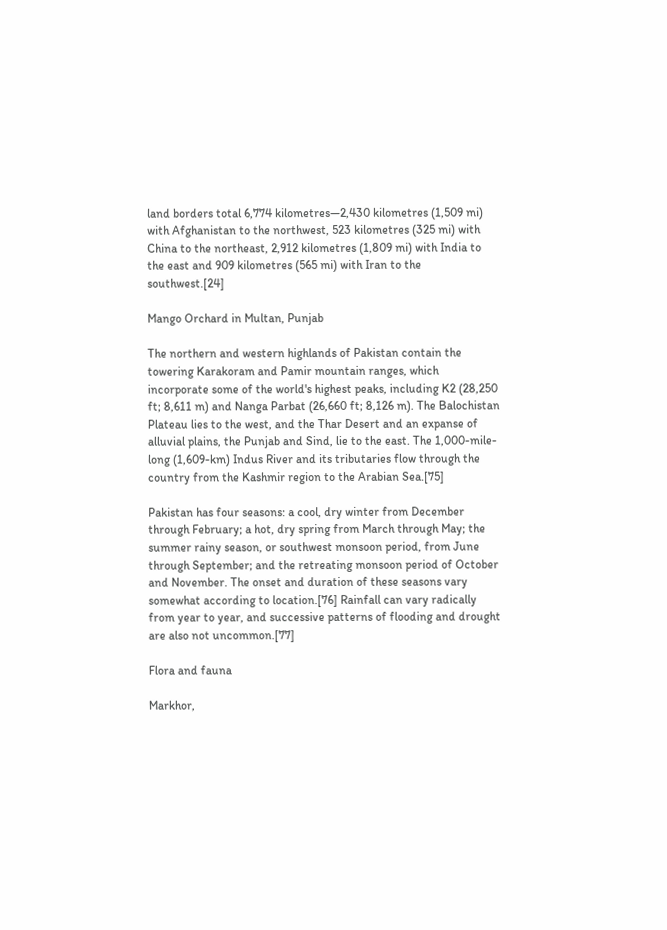land borders total 6,774 kilometres—2,430 kilometres (1,509 mi) with Afghanistan to the northwest, 523 kilometres (325 mi) with China to the northeast, 2,912 kilometres (1,809 mi) with India to the east and 909 kilometres (565 mi) with Iran to the southwest.[24]

Mango Orchard in Multan, Punjab

The northern and western highlands of Pakistan contain the towering Karakoram and Pamir mountain ranges, which incorporate some of the world's highest peaks, including K2 (28,250 ft; 8,611 m) and Nanga Parbat (26,660 ft; 8,126 m). The Balochistan Plateau lies to the west, and the Thar Desert and an expanse of alluvial plains, the Punjab and Sind, lie to the east. The 1,000-mile-long (1,609-km) Indus River and its tributaries flow through the country from the Kashmir region to the Arabian Sea.[75]

Pakistan has four seasons: a cool, dry winter from December through February; a hot, dry spring from March through May; the summer rainy season, or southwest monsoon period, from June through September; and the retreating monsoon period of October and November. The onset and duration of these seasons vary somewhat according to location.[76] Rainfall can vary radically from year to year, and successive patterns of flooding and drought are also not uncommon.[77]

Flora and fauna

Markhor,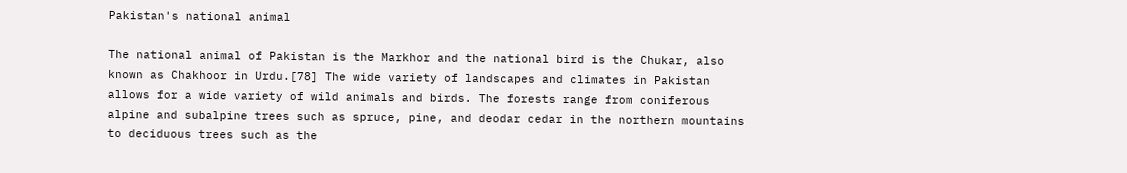Pakistan's national animal

The national animal of Pakistan is the Markhor and the national bird is the Chukar, also known as Chakhoor in Urdu.[78] The wide variety of landscapes and climates in Pakistan allows for a wide variety of wild animals and birds. The forests range from coniferous alpine and subalpine trees such as spruce, pine, and deodar cedar in the northern mountains to deciduous trees such as the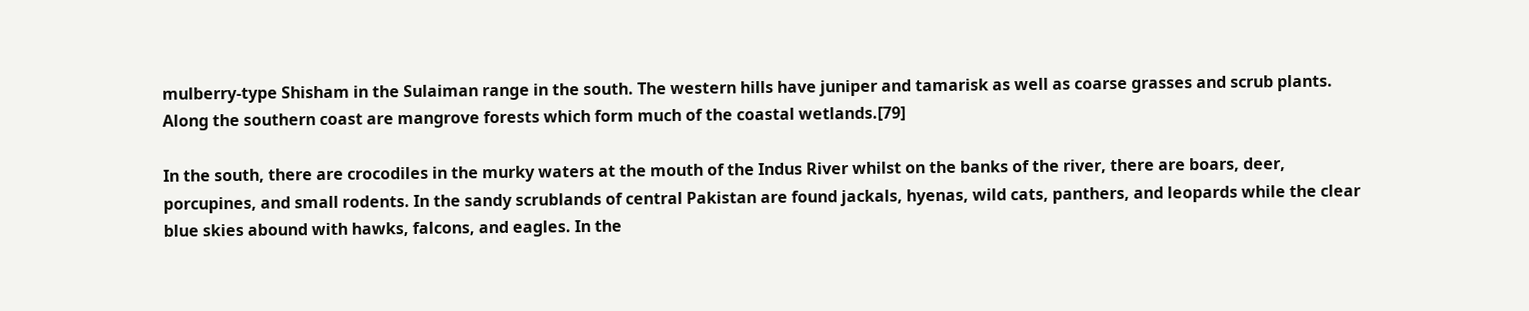mulberry-type Shisham in the Sulaiman range in the south. The western hills have juniper and tamarisk as well as coarse grasses and scrub plants. Along the southern coast are mangrove forests which form much of the coastal wetlands.[79]

In the south, there are crocodiles in the murky waters at the mouth of the Indus River whilst on the banks of the river, there are boars, deer, porcupines, and small rodents. In the sandy scrublands of central Pakistan are found jackals, hyenas, wild cats, panthers, and leopards while the clear blue skies abound with hawks, falcons, and eagles. In the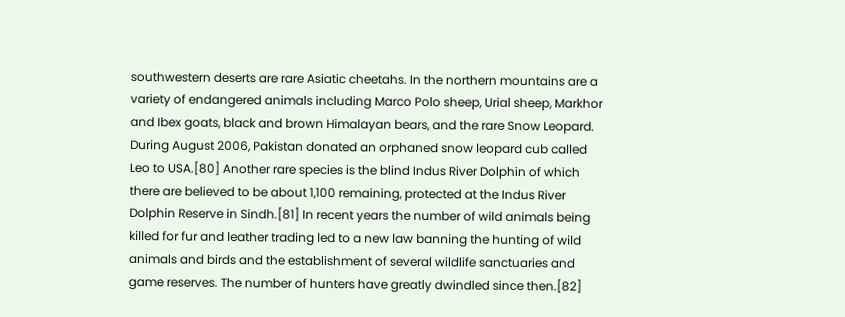southwestern deserts are rare Asiatic cheetahs. In the northern mountains are a variety of endangered animals including Marco Polo sheep, Urial sheep, Markhor and Ibex goats, black and brown Himalayan bears, and the rare Snow Leopard. During August 2006, Pakistan donated an orphaned snow leopard cub called Leo to USA.[80] Another rare species is the blind Indus River Dolphin of which there are believed to be about 1,100 remaining, protected at the Indus River Dolphin Reserve in Sindh.[81] In recent years the number of wild animals being killed for fur and leather trading led to a new law banning the hunting of wild animals and birds and the establishment of several wildlife sanctuaries and game reserves. The number of hunters have greatly dwindled since then.[82]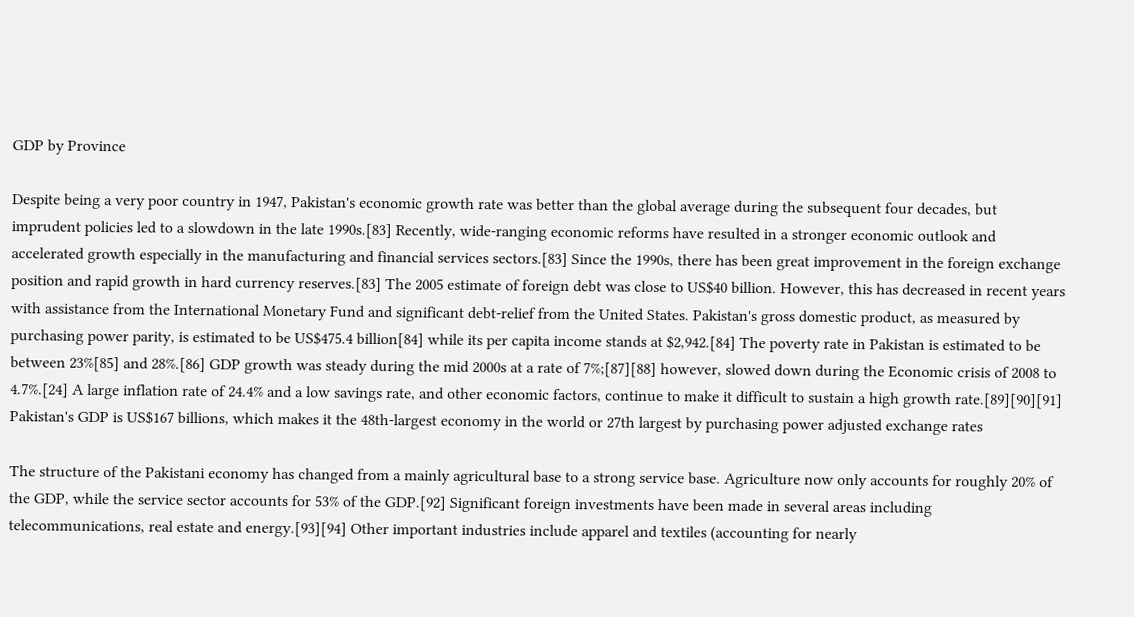GDP by Province

Despite being a very poor country in 1947, Pakistan's economic growth rate was better than the global average during the subsequent four decades, but imprudent policies led to a slowdown in the late 1990s.[83] Recently, wide-ranging economic reforms have resulted in a stronger economic outlook and accelerated growth especially in the manufacturing and financial services sectors.[83] Since the 1990s, there has been great improvement in the foreign exchange position and rapid growth in hard currency reserves.[83] The 2005 estimate of foreign debt was close to US$40 billion. However, this has decreased in recent years with assistance from the International Monetary Fund and significant debt-relief from the United States. Pakistan's gross domestic product, as measured by purchasing power parity, is estimated to be US$475.4 billion[84] while its per capita income stands at $2,942.[84] The poverty rate in Pakistan is estimated to be between 23%[85] and 28%.[86] GDP growth was steady during the mid 2000s at a rate of 7%;[87][88] however, slowed down during the Economic crisis of 2008 to 4.7%.[24] A large inflation rate of 24.4% and a low savings rate, and other economic factors, continue to make it difficult to sustain a high growth rate.[89][90][91] Pakistan's GDP is US$167 billions, which makes it the 48th-largest economy in the world or 27th largest by purchasing power adjusted exchange rates

The structure of the Pakistani economy has changed from a mainly agricultural base to a strong service base. Agriculture now only accounts for roughly 20% of the GDP, while the service sector accounts for 53% of the GDP.[92] Significant foreign investments have been made in several areas including telecommunications, real estate and energy.[93][94] Other important industries include apparel and textiles (accounting for nearly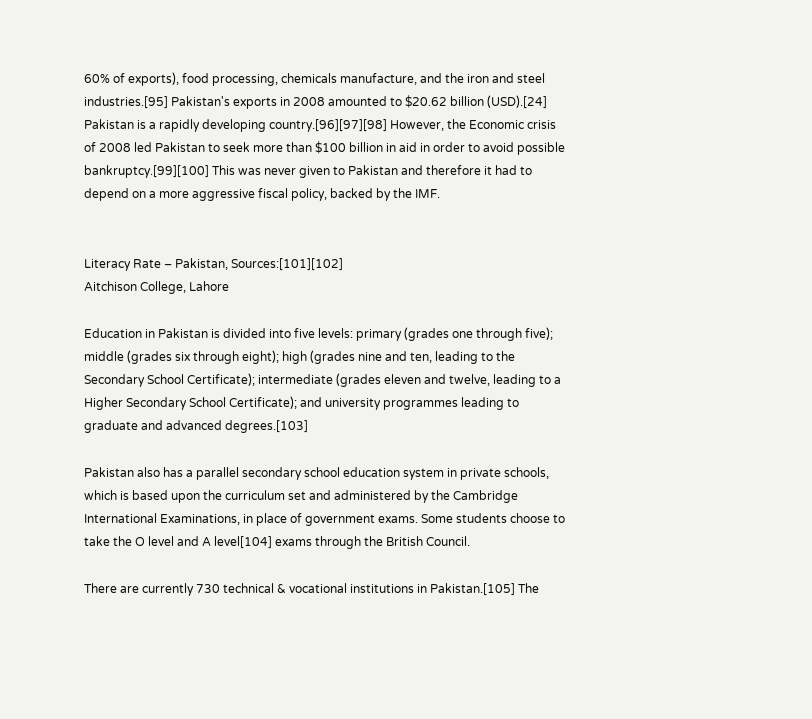60% of exports), food processing, chemicals manufacture, and the iron and steel industries.[95] Pakistan's exports in 2008 amounted to $20.62 billion (USD).[24] Pakistan is a rapidly developing country.[96][97][98] However, the Economic crisis of 2008 led Pakistan to seek more than $100 billion in aid in order to avoid possible bankruptcy.[99][100] This was never given to Pakistan and therefore it had to depend on a more aggressive fiscal policy, backed by the IMF.


Literacy Rate – Pakistan, Sources:[101][102]
Aitchison College, Lahore

Education in Pakistan is divided into five levels: primary (grades one through five); middle (grades six through eight); high (grades nine and ten, leading to the Secondary School Certificate); intermediate (grades eleven and twelve, leading to a Higher Secondary School Certificate); and university programmes leading to graduate and advanced degrees.[103]

Pakistan also has a parallel secondary school education system in private schools, which is based upon the curriculum set and administered by the Cambridge International Examinations, in place of government exams. Some students choose to take the O level and A level[104] exams through the British Council.

There are currently 730 technical & vocational institutions in Pakistan.[105] The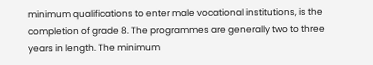minimum qualifications to enter male vocational institutions, is the completion of grade 8. The programmes are generally two to three years in length. The minimum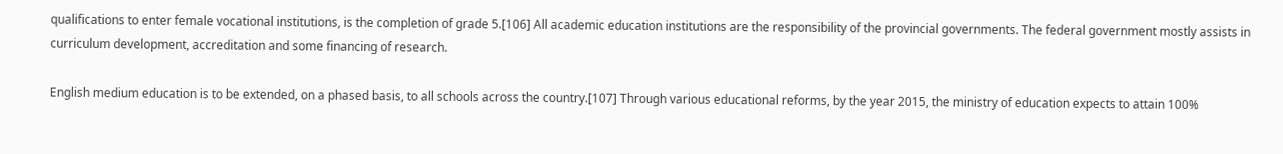qualifications to enter female vocational institutions, is the completion of grade 5.[106] All academic education institutions are the responsibility of the provincial governments. The federal government mostly assists in curriculum development, accreditation and some financing of research.

English medium education is to be extended, on a phased basis, to all schools across the country.[107] Through various educational reforms, by the year 2015, the ministry of education expects to attain 100%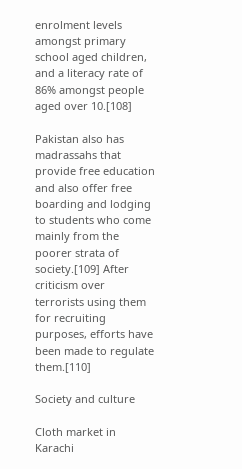enrolment levels amongst primary school aged children, and a literacy rate of 86% amongst people aged over 10.[108]

Pakistan also has madrassahs that provide free education and also offer free boarding and lodging to students who come mainly from the poorer strata of society.[109] After criticism over terrorists using them for recruiting purposes, efforts have been made to regulate them.[110]

Society and culture

Cloth market in Karachi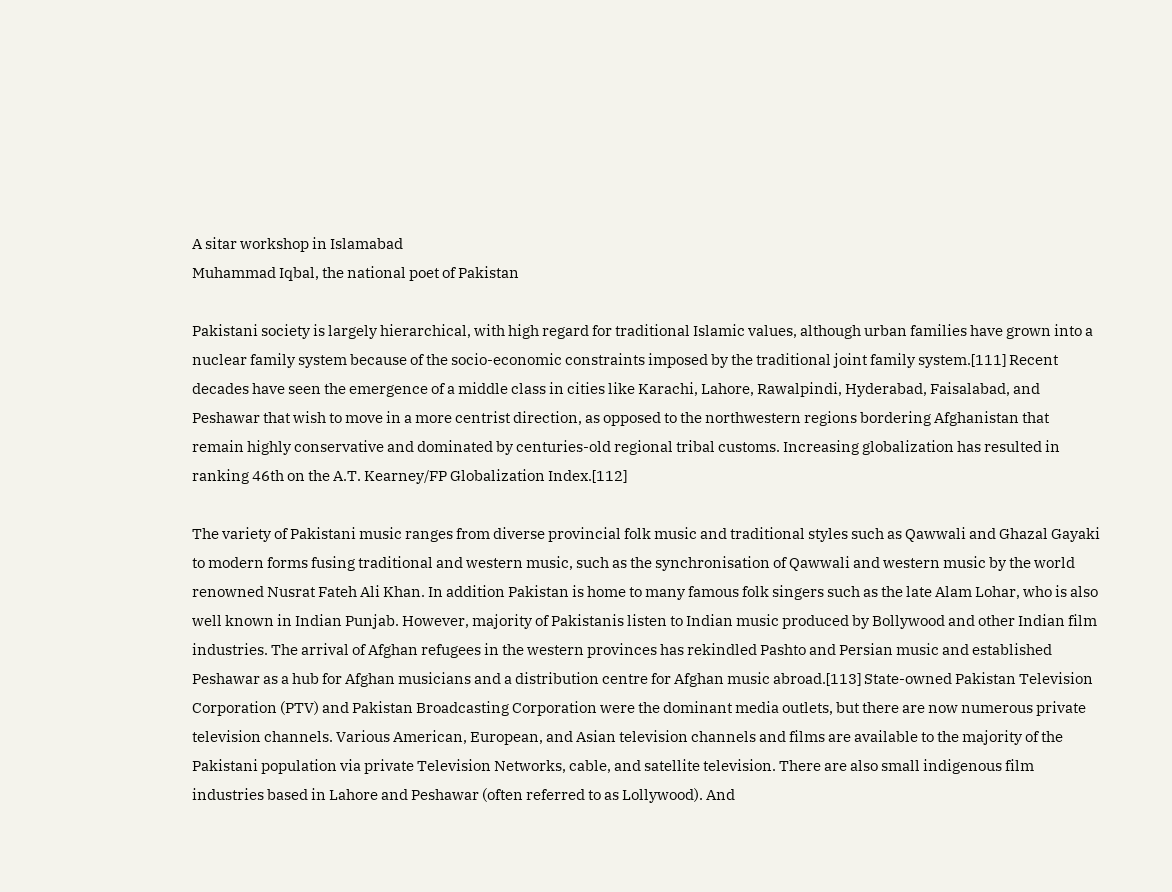A sitar workshop in Islamabad
Muhammad Iqbal, the national poet of Pakistan

Pakistani society is largely hierarchical, with high regard for traditional Islamic values, although urban families have grown into a nuclear family system because of the socio-economic constraints imposed by the traditional joint family system.[111] Recent decades have seen the emergence of a middle class in cities like Karachi, Lahore, Rawalpindi, Hyderabad, Faisalabad, and Peshawar that wish to move in a more centrist direction, as opposed to the northwestern regions bordering Afghanistan that remain highly conservative and dominated by centuries-old regional tribal customs. Increasing globalization has resulted in ranking 46th on the A.T. Kearney/FP Globalization Index.[112]

The variety of Pakistani music ranges from diverse provincial folk music and traditional styles such as Qawwali and Ghazal Gayaki to modern forms fusing traditional and western music, such as the synchronisation of Qawwali and western music by the world renowned Nusrat Fateh Ali Khan. In addition Pakistan is home to many famous folk singers such as the late Alam Lohar, who is also well known in Indian Punjab. However, majority of Pakistanis listen to Indian music produced by Bollywood and other Indian film industries. The arrival of Afghan refugees in the western provinces has rekindled Pashto and Persian music and established Peshawar as a hub for Afghan musicians and a distribution centre for Afghan music abroad.[113] State-owned Pakistan Television Corporation (PTV) and Pakistan Broadcasting Corporation were the dominant media outlets, but there are now numerous private television channels. Various American, European, and Asian television channels and films are available to the majority of the Pakistani population via private Television Networks, cable, and satellite television. There are also small indigenous film industries based in Lahore and Peshawar (often referred to as Lollywood). And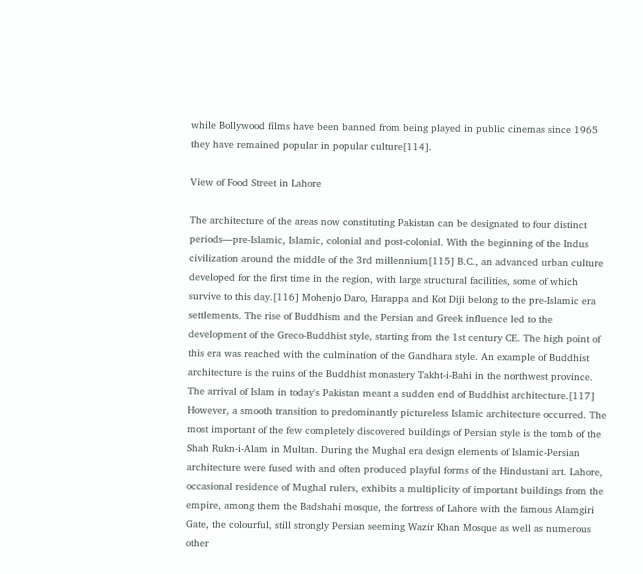while Bollywood films have been banned from being played in public cinemas since 1965 they have remained popular in popular culture[114].

View of Food Street in Lahore

The architecture of the areas now constituting Pakistan can be designated to four distinct periods—pre-Islamic, Islamic, colonial and post-colonial. With the beginning of the Indus civilization around the middle of the 3rd millennium[115] B.C., an advanced urban culture developed for the first time in the region, with large structural facilities, some of which survive to this day.[116] Mohenjo Daro, Harappa and Kot Diji belong to the pre-Islamic era settlements. The rise of Buddhism and the Persian and Greek influence led to the development of the Greco-Buddhist style, starting from the 1st century CE. The high point of this era was reached with the culmination of the Gandhara style. An example of Buddhist architecture is the ruins of the Buddhist monastery Takht-i-Bahi in the northwest province. The arrival of Islam in today's Pakistan meant a sudden end of Buddhist architecture.[117] However, a smooth transition to predominantly pictureless Islamic architecture occurred. The most important of the few completely discovered buildings of Persian style is the tomb of the Shah Rukn-i-Alam in Multan. During the Mughal era design elements of Islamic-Persian architecture were fused with and often produced playful forms of the Hindustani art. Lahore, occasional residence of Mughal rulers, exhibits a multiplicity of important buildings from the empire, among them the Badshahi mosque, the fortress of Lahore with the famous Alamgiri Gate, the colourful, still strongly Persian seeming Wazir Khan Mosque as well as numerous other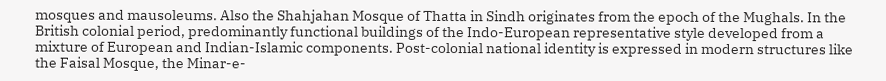mosques and mausoleums. Also the Shahjahan Mosque of Thatta in Sindh originates from the epoch of the Mughals. In the British colonial period, predominantly functional buildings of the Indo-European representative style developed from a mixture of European and Indian-Islamic components. Post-colonial national identity is expressed in modern structures like the Faisal Mosque, the Minar-e-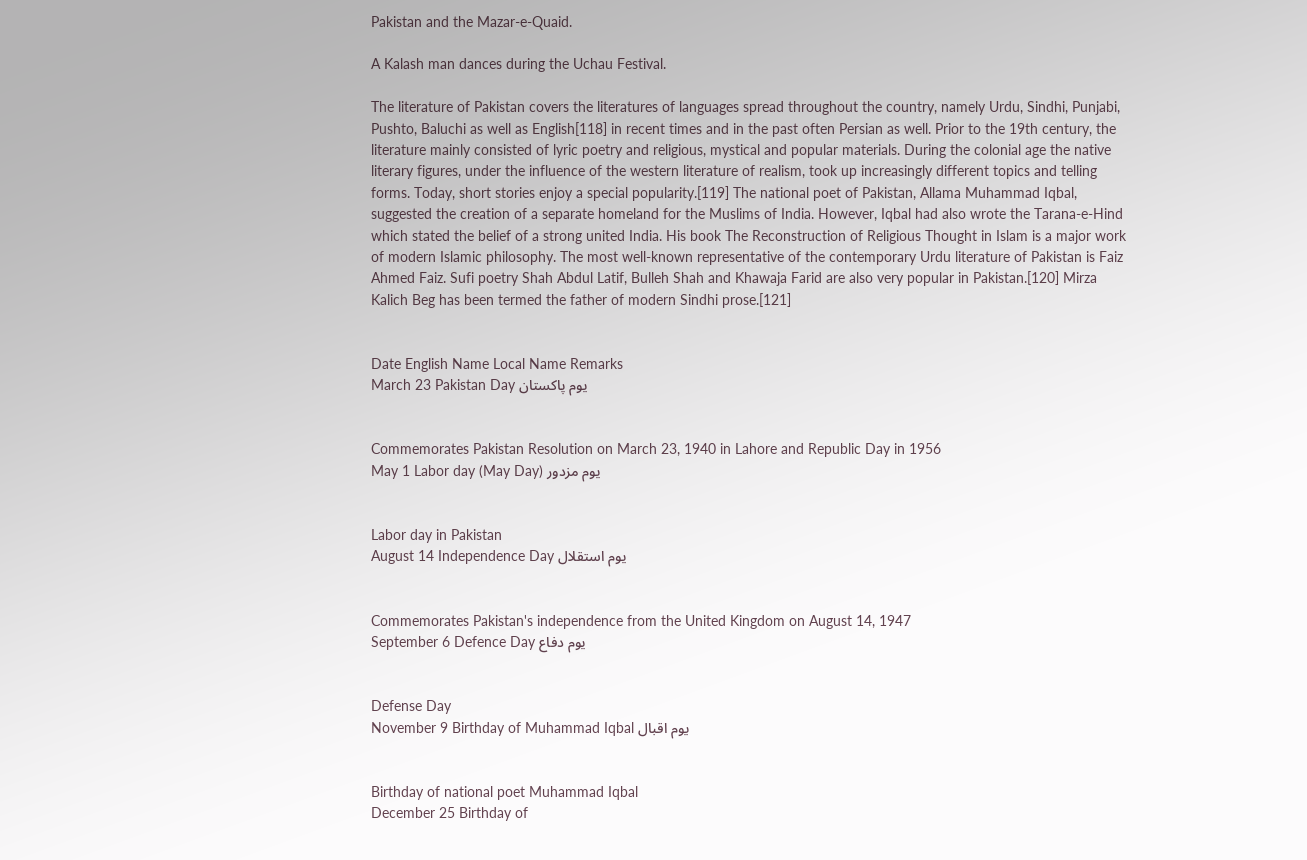Pakistan and the Mazar-e-Quaid.

A Kalash man dances during the Uchau Festival.

The literature of Pakistan covers the literatures of languages spread throughout the country, namely Urdu, Sindhi, Punjabi, Pushto, Baluchi as well as English[118] in recent times and in the past often Persian as well. Prior to the 19th century, the literature mainly consisted of lyric poetry and religious, mystical and popular materials. During the colonial age the native literary figures, under the influence of the western literature of realism, took up increasingly different topics and telling forms. Today, short stories enjoy a special popularity.[119] The national poet of Pakistan, Allama Muhammad Iqbal, suggested the creation of a separate homeland for the Muslims of India. However, Iqbal had also wrote the Tarana-e-Hind which stated the belief of a strong united India. His book The Reconstruction of Religious Thought in Islam is a major work of modern Islamic philosophy. The most well-known representative of the contemporary Urdu literature of Pakistan is Faiz Ahmed Faiz. Sufi poetry Shah Abdul Latif, Bulleh Shah and Khawaja Farid are also very popular in Pakistan.[120] Mirza Kalich Beg has been termed the father of modern Sindhi prose.[121]


Date English Name Local Name Remarks
March 23 Pakistan Day یوم پاکستان


Commemorates Pakistan Resolution on March 23, 1940 in Lahore and Republic Day in 1956
May 1 Labor day (May Day) یوم مزدور


Labor day in Pakistan
August 14 Independence Day یوم استقلال


Commemorates Pakistan's independence from the United Kingdom on August 14, 1947
September 6 Defence Day یوم دفاع


Defense Day
November 9 Birthday of Muhammad Iqbal یوم اقبال


Birthday of national poet Muhammad Iqbal
December 25 Birthday of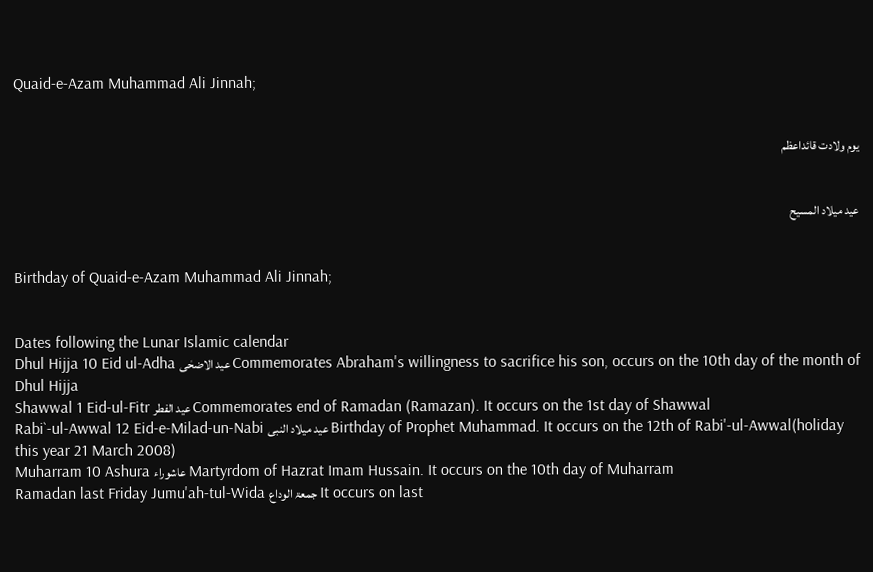Quaid-e-Azam Muhammad Ali Jinnah;


یوم ولادت قائداعظم


عيد ميلاد المسيح


Birthday of Quaid-e-Azam Muhammad Ali Jinnah;


Dates following the Lunar Islamic calendar
Dhul Hijja 10 Eid ul-Adha عید الاضحٰی Commemorates Abraham's willingness to sacrifice his son, occurs on the 10th day of the month of Dhul Hijja
Shawwal 1 Eid-ul-Fitr عيد الفطر Commemorates end of Ramadan (Ramazan). It occurs on the 1st day of Shawwal
Rabi`-ul-Awwal 12 Eid-e-Milad-un-Nabi عيد ميلاد النبی Birthday of Prophet Muhammad. It occurs on the 12th of Rabi'-ul-Awwal(holiday this year 21 March 2008)
Muharram 10 Ashura عاشوراء Martyrdom of Hazrat Imam Hussain. It occurs on the 10th day of Muharram
Ramadan last Friday Jumu'ah-tul-Wida جمعۃ الوداع It occurs on last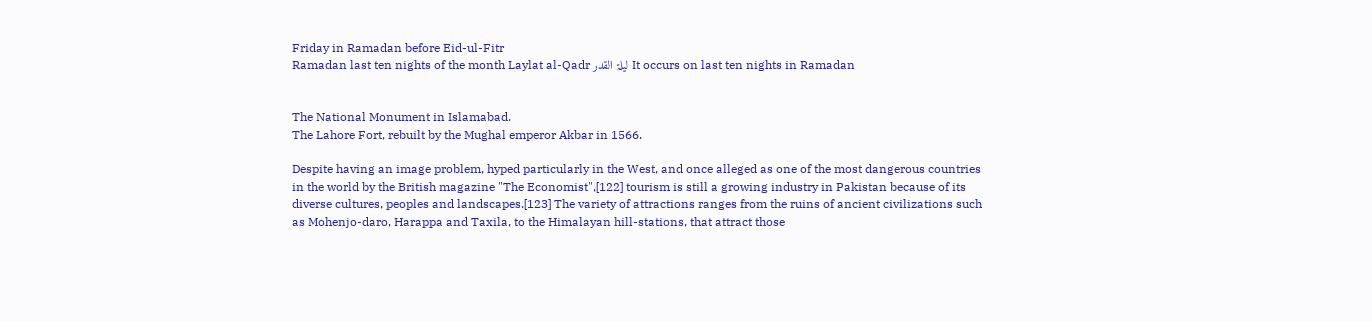Friday in Ramadan before Eid-ul-Fitr
Ramadan last ten nights of the month Laylat al-Qadr لیلۃ القدر It occurs on last ten nights in Ramadan


The National Monument in Islamabad.
The Lahore Fort, rebuilt by the Mughal emperor Akbar in 1566.

Despite having an image problem, hyped particularly in the West, and once alleged as one of the most dangerous countries in the world by the British magazine "The Economist",[122] tourism is still a growing industry in Pakistan because of its diverse cultures, peoples and landscapes.[123] The variety of attractions ranges from the ruins of ancient civilizations such as Mohenjo-daro, Harappa and Taxila, to the Himalayan hill-stations, that attract those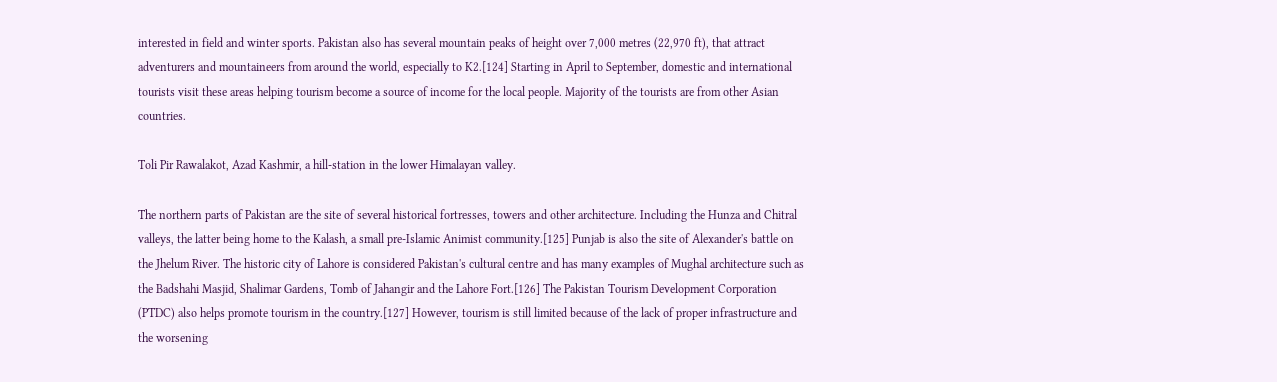interested in field and winter sports. Pakistan also has several mountain peaks of height over 7,000 metres (22,970 ft), that attract adventurers and mountaineers from around the world, especially to K2.[124] Starting in April to September, domestic and international tourists visit these areas helping tourism become a source of income for the local people. Majority of the tourists are from other Asian countries.

Toli Pir Rawalakot, Azad Kashmir, a hill-station in the lower Himalayan valley.

The northern parts of Pakistan are the site of several historical fortresses, towers and other architecture. Including the Hunza and Chitral valleys, the latter being home to the Kalash, a small pre-Islamic Animist community.[125] Punjab is also the site of Alexander's battle on the Jhelum River. The historic city of Lahore is considered Pakistan's cultural centre and has many examples of Mughal architecture such as the Badshahi Masjid, Shalimar Gardens, Tomb of Jahangir and the Lahore Fort.[126] The Pakistan Tourism Development Corporation (PTDC) also helps promote tourism in the country.[127] However, tourism is still limited because of the lack of proper infrastructure and the worsening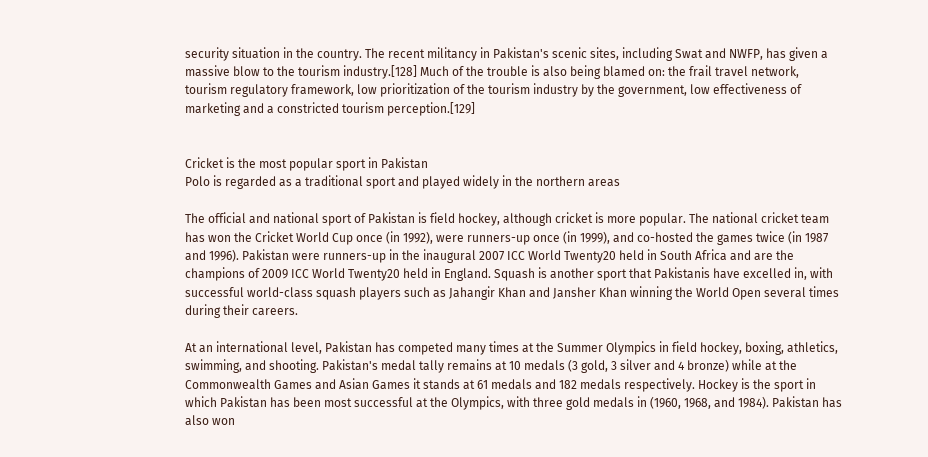security situation in the country. The recent militancy in Pakistan's scenic sites, including Swat and NWFP, has given a massive blow to the tourism industry.[128] Much of the trouble is also being blamed on: the frail travel network, tourism regulatory framework, low prioritization of the tourism industry by the government, low effectiveness of marketing and a constricted tourism perception.[129]


Cricket is the most popular sport in Pakistan
Polo is regarded as a traditional sport and played widely in the northern areas

The official and national sport of Pakistan is field hockey, although cricket is more popular. The national cricket team has won the Cricket World Cup once (in 1992), were runners-up once (in 1999), and co-hosted the games twice (in 1987 and 1996). Pakistan were runners-up in the inaugural 2007 ICC World Twenty20 held in South Africa and are the champions of 2009 ICC World Twenty20 held in England. Squash is another sport that Pakistanis have excelled in, with successful world-class squash players such as Jahangir Khan and Jansher Khan winning the World Open several times during their careers.

At an international level, Pakistan has competed many times at the Summer Olympics in field hockey, boxing, athletics, swimming, and shooting. Pakistan's medal tally remains at 10 medals (3 gold, 3 silver and 4 bronze) while at the Commonwealth Games and Asian Games it stands at 61 medals and 182 medals respectively. Hockey is the sport in which Pakistan has been most successful at the Olympics, with three gold medals in (1960, 1968, and 1984). Pakistan has also won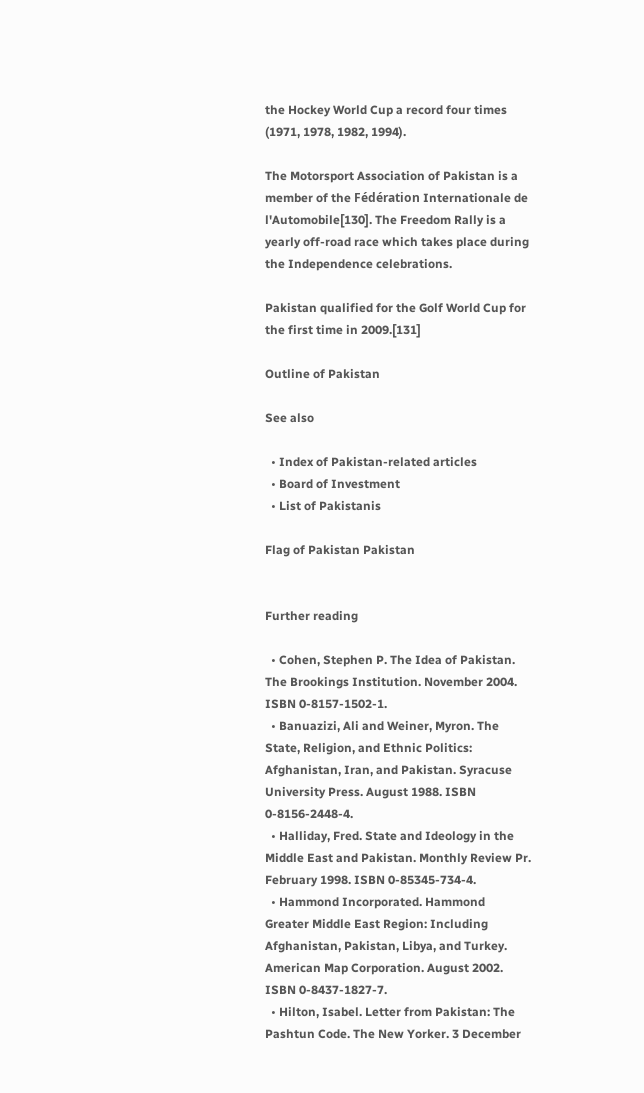the Hockey World Cup a record four times (1971, 1978, 1982, 1994).

The Motorsport Association of Pakistan is a member of the Fédération Internationale de l'Automobile[130]. The Freedom Rally is a yearly off-road race which takes place during the Independence celebrations.

Pakistan qualified for the Golf World Cup for the first time in 2009.[131]

Outline of Pakistan

See also

  • Index of Pakistan-related articles
  • Board of Investment
  • List of Pakistanis

Flag of Pakistan Pakistan


Further reading

  • Cohen, Stephen P. The Idea of Pakistan. The Brookings Institution. November 2004. ISBN 0-8157-1502-1.
  • Banuazizi, Ali and Weiner, Myron. The State, Religion, and Ethnic Politics: Afghanistan, Iran, and Pakistan. Syracuse University Press. August 1988. ISBN 0-8156-2448-4.
  • Halliday, Fred. State and Ideology in the Middle East and Pakistan. Monthly Review Pr. February 1998. ISBN 0-85345-734-4.
  • Hammond Incorporated. Hammond Greater Middle East Region: Including Afghanistan, Pakistan, Libya, and Turkey. American Map Corporation. August 2002. ISBN 0-8437-1827-7.
  • Hilton, Isabel. Letter from Pakistan: The Pashtun Code. The New Yorker. 3 December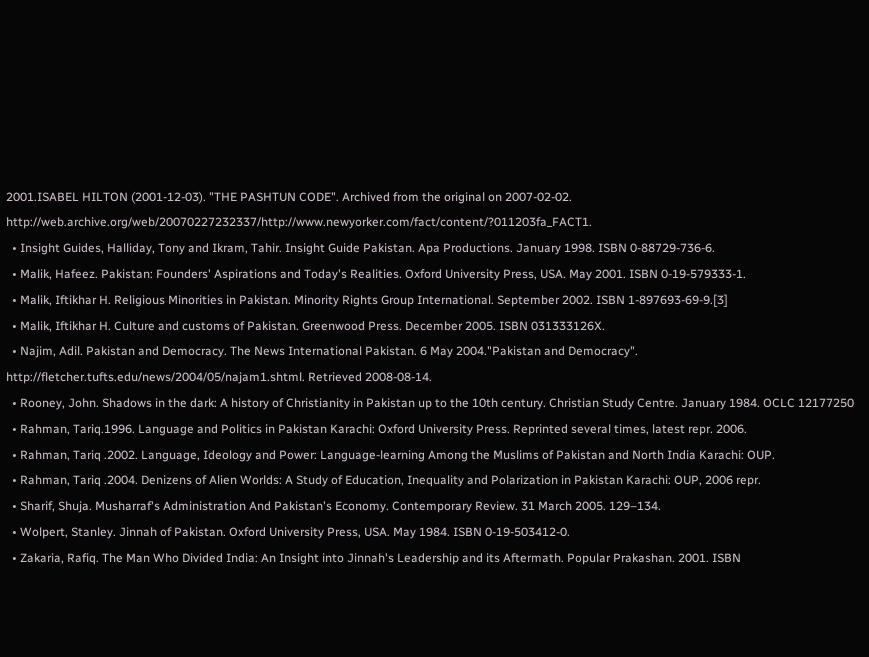2001.ISABEL HILTON (2001-12-03). "THE PASHTUN CODE". Archived from the original on 2007-02-02. http://web.archive.org/web/20070227232337/http://www.newyorker.com/fact/content/?011203fa_FACT1.
  • Insight Guides, Halliday, Tony and Ikram, Tahir. Insight Guide Pakistan. Apa Productions. January 1998. ISBN 0-88729-736-6.
  • Malik, Hafeez. Pakistan: Founders' Aspirations and Today's Realities. Oxford University Press, USA. May 2001. ISBN 0-19-579333-1.
  • Malik, Iftikhar H. Religious Minorities in Pakistan. Minority Rights Group International. September 2002. ISBN 1-897693-69-9.[3]
  • Malik, Iftikhar H. Culture and customs of Pakistan. Greenwood Press. December 2005. ISBN 031333126X.
  • Najim, Adil. Pakistan and Democracy. The News International Pakistan. 6 May 2004."Pakistan and Democracy". http://fletcher.tufts.edu/news/2004/05/najam1.shtml. Retrieved 2008-08-14.
  • Rooney, John. Shadows in the dark: A history of Christianity in Pakistan up to the 10th century. Christian Study Centre. January 1984. OCLC 12177250
  • Rahman, Tariq.1996. Language and Politics in Pakistan Karachi: Oxford University Press. Reprinted several times, latest repr. 2006.
  • Rahman, Tariq .2002. Language, Ideology and Power: Language-learning Among the Muslims of Pakistan and North India Karachi: OUP.
  • Rahman, Tariq .2004. Denizens of Alien Worlds: A Study of Education, Inequality and Polarization in Pakistan Karachi: OUP, 2006 repr.
  • Sharif, Shuja. Musharraf's Administration And Pakistan's Economy. Contemporary Review. 31 March 2005. 129–134.
  • Wolpert, Stanley. Jinnah of Pakistan. Oxford University Press, USA. May 1984. ISBN 0-19-503412-0.
  • Zakaria, Rafiq. The Man Who Divided India: An Insight into Jinnah's Leadership and its Aftermath. Popular Prakashan. 2001. ISBN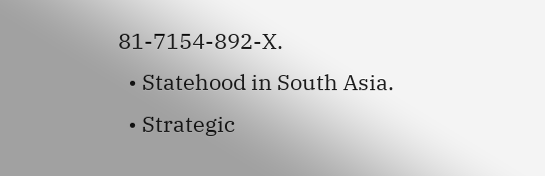81-7154-892-X.
  • Statehood in South Asia.
  • Strategic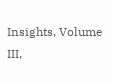Insights, Volume III,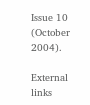Issue 10 (October 2004).

External links